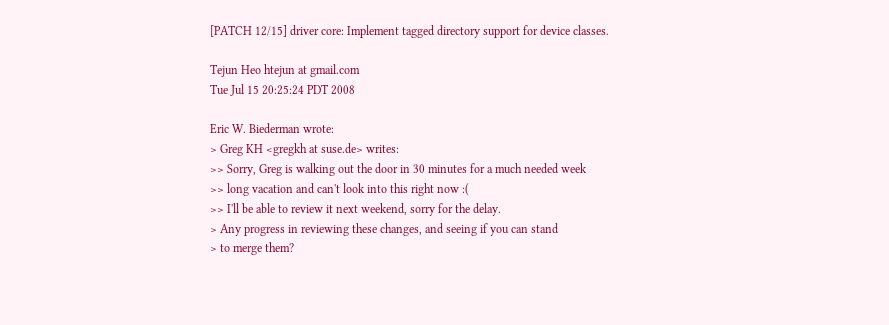[PATCH 12/15] driver core: Implement tagged directory support for device classes.

Tejun Heo htejun at gmail.com
Tue Jul 15 20:25:24 PDT 2008

Eric W. Biederman wrote:
> Greg KH <gregkh at suse.de> writes:
>> Sorry, Greg is walking out the door in 30 minutes for a much needed week
>> long vacation and can't look into this right now :(
>> I'll be able to review it next weekend, sorry for the delay.
> Any progress in reviewing these changes, and seeing if you can stand
> to merge them?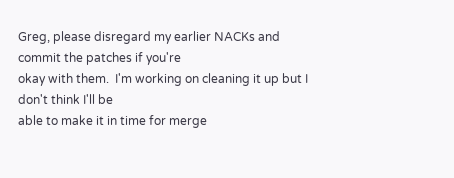Greg, please disregard my earlier NACKs and commit the patches if you're
okay with them.  I'm working on cleaning it up but I don't think I'll be
able to make it in time for merge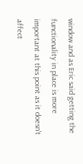window and as Eric said getting the
functionality in place is more important at this point as it doesn't
affect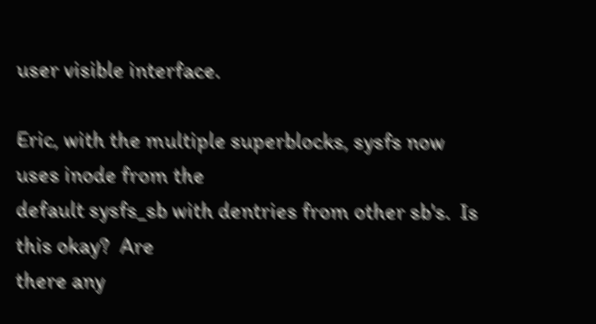user visible interface.

Eric, with the multiple superblocks, sysfs now uses inode from the
default sysfs_sb with dentries from other sb's.  Is this okay?  Are
there any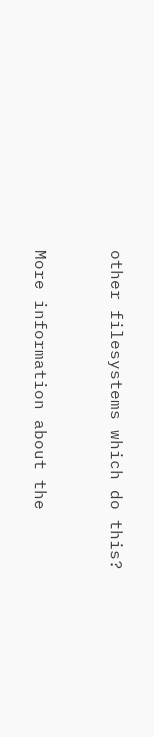other filesystems which do this?



More information about the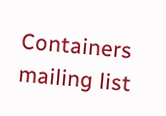Containers mailing list